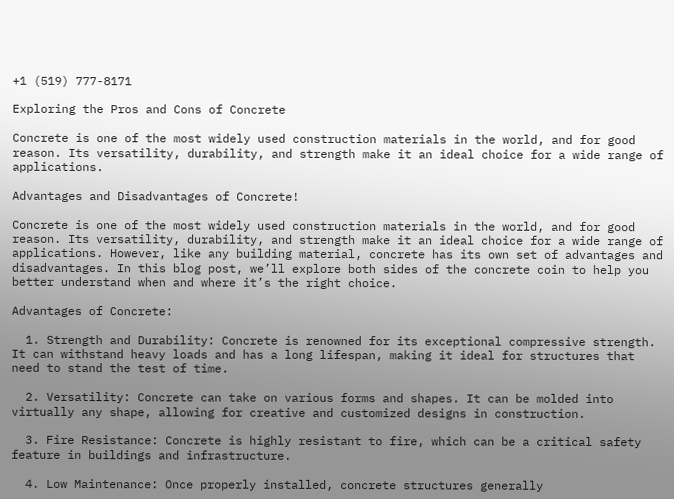+1 (519) 777-8171

Exploring the Pros and Cons of Concrete

Concrete is one of the most widely used construction materials in the world, and for good reason. Its versatility, durability, and strength make it an ideal choice for a wide range of applications.

Advantages and Disadvantages of Concrete!

Concrete is one of the most widely used construction materials in the world, and for good reason. Its versatility, durability, and strength make it an ideal choice for a wide range of applications. However, like any building material, concrete has its own set of advantages and disadvantages. In this blog post, we’ll explore both sides of the concrete coin to help you better understand when and where it’s the right choice.

Advantages of Concrete:

  1. Strength and Durability: Concrete is renowned for its exceptional compressive strength. It can withstand heavy loads and has a long lifespan, making it ideal for structures that need to stand the test of time.

  2. Versatility: Concrete can take on various forms and shapes. It can be molded into virtually any shape, allowing for creative and customized designs in construction.

  3. Fire Resistance: Concrete is highly resistant to fire, which can be a critical safety feature in buildings and infrastructure.

  4. Low Maintenance: Once properly installed, concrete structures generally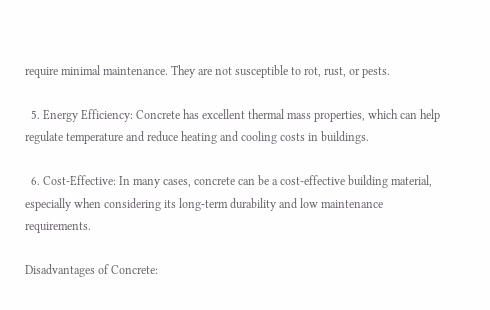require minimal maintenance. They are not susceptible to rot, rust, or pests.

  5. Energy Efficiency: Concrete has excellent thermal mass properties, which can help regulate temperature and reduce heating and cooling costs in buildings.

  6. Cost-Effective: In many cases, concrete can be a cost-effective building material, especially when considering its long-term durability and low maintenance requirements.

Disadvantages of Concrete: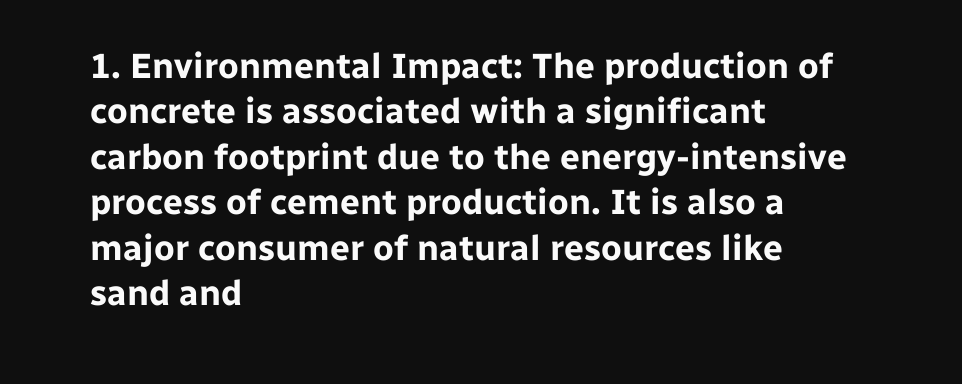1. Environmental Impact: The production of concrete is associated with a significant carbon footprint due to the energy-intensive process of cement production. It is also a major consumer of natural resources like sand and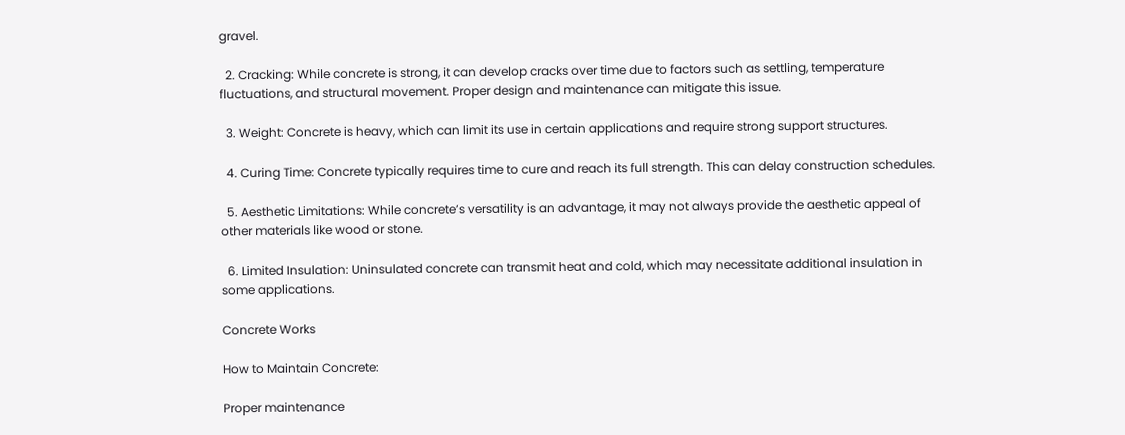gravel.

  2. Cracking: While concrete is strong, it can develop cracks over time due to factors such as settling, temperature fluctuations, and structural movement. Proper design and maintenance can mitigate this issue.

  3. Weight: Concrete is heavy, which can limit its use in certain applications and require strong support structures.

  4. Curing Time: Concrete typically requires time to cure and reach its full strength. This can delay construction schedules.

  5. Aesthetic Limitations: While concrete’s versatility is an advantage, it may not always provide the aesthetic appeal of other materials like wood or stone.

  6. Limited Insulation: Uninsulated concrete can transmit heat and cold, which may necessitate additional insulation in some applications.

Concrete Works

How to Maintain Concrete:

Proper maintenance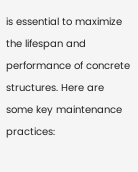is essential to maximize the lifespan and performance of concrete structures. Here are some key maintenance practices: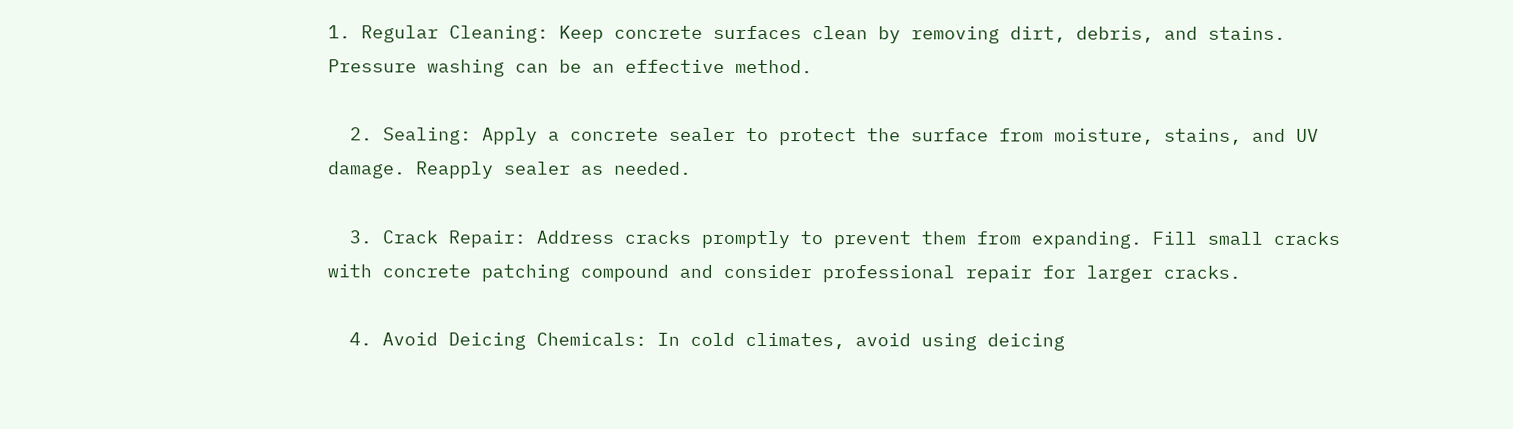1. Regular Cleaning: Keep concrete surfaces clean by removing dirt, debris, and stains. Pressure washing can be an effective method.

  2. Sealing: Apply a concrete sealer to protect the surface from moisture, stains, and UV damage. Reapply sealer as needed.

  3. Crack Repair: Address cracks promptly to prevent them from expanding. Fill small cracks with concrete patching compound and consider professional repair for larger cracks.

  4. Avoid Deicing Chemicals: In cold climates, avoid using deicing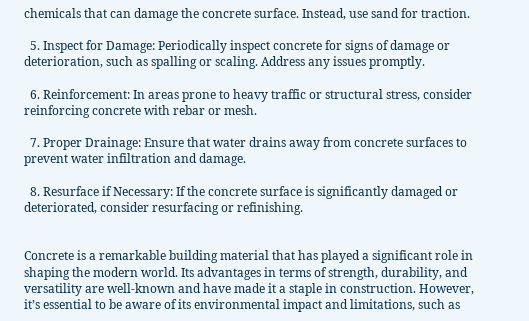chemicals that can damage the concrete surface. Instead, use sand for traction.

  5. Inspect for Damage: Periodically inspect concrete for signs of damage or deterioration, such as spalling or scaling. Address any issues promptly.

  6. Reinforcement: In areas prone to heavy traffic or structural stress, consider reinforcing concrete with rebar or mesh.

  7. Proper Drainage: Ensure that water drains away from concrete surfaces to prevent water infiltration and damage.

  8. Resurface if Necessary: If the concrete surface is significantly damaged or deteriorated, consider resurfacing or refinishing.


Concrete is a remarkable building material that has played a significant role in shaping the modern world. Its advantages in terms of strength, durability, and versatility are well-known and have made it a staple in construction. However, it’s essential to be aware of its environmental impact and limitations, such as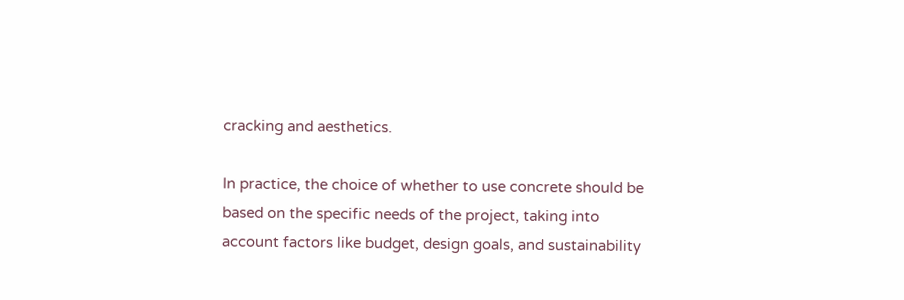cracking and aesthetics.

In practice, the choice of whether to use concrete should be based on the specific needs of the project, taking into account factors like budget, design goals, and sustainability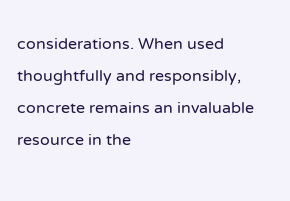considerations. When used thoughtfully and responsibly, concrete remains an invaluable resource in the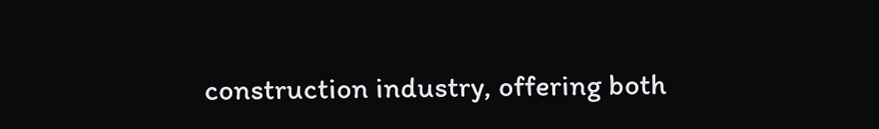construction industry, offering both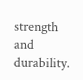strength and durability.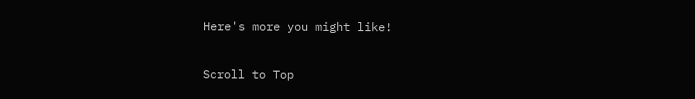Here's more you might like!

Scroll to Top